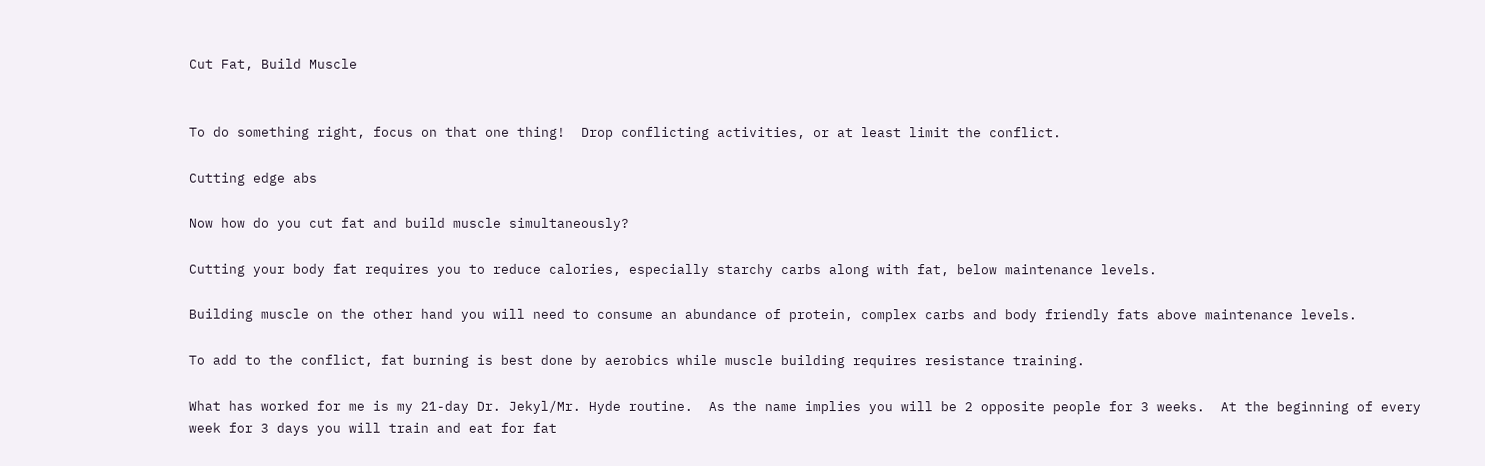Cut Fat, Build Muscle


To do something right, focus on that one thing!  Drop conflicting activities, or at least limit the conflict.

Cutting edge abs

Now how do you cut fat and build muscle simultaneously?

Cutting your body fat requires you to reduce calories, especially starchy carbs along with fat, below maintenance levels.

Building muscle on the other hand you will need to consume an abundance of protein, complex carbs and body friendly fats above maintenance levels.

To add to the conflict, fat burning is best done by aerobics while muscle building requires resistance training.

What has worked for me is my 21-day Dr. Jekyl/Mr. Hyde routine.  As the name implies you will be 2 opposite people for 3 weeks.  At the beginning of every week for 3 days you will train and eat for fat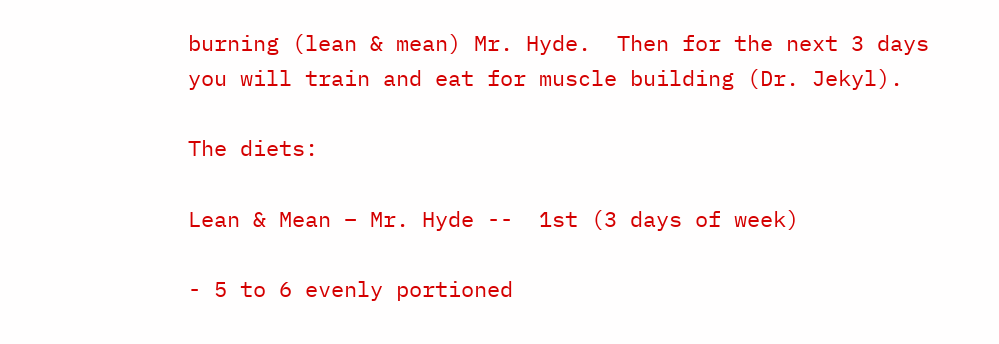burning (lean & mean) Mr. Hyde.  Then for the next 3 days you will train and eat for muscle building (Dr. Jekyl).

The diets:

Lean & Mean – Mr. Hyde --  1st (3 days of week)

- 5 to 6 evenly portioned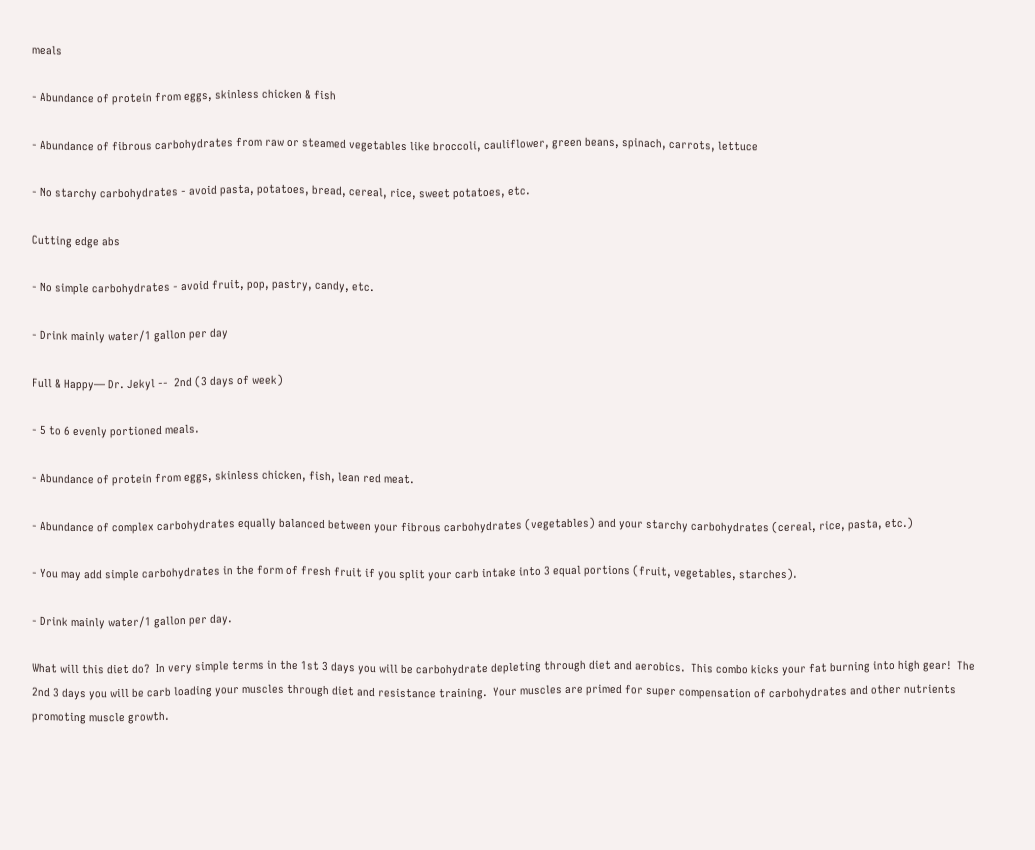meals

- Abundance of protein from eggs, skinless chicken & fish

- Abundance of fibrous carbohydrates from raw or steamed vegetables like broccoli, cauliflower, green beans, spinach, carrots, lettuce

- No starchy carbohydrates - avoid pasta, potatoes, bread, cereal, rice, sweet potatoes, etc.

Cutting edge abs

- No simple carbohydrates - avoid fruit, pop, pastry, candy, etc.

- Drink mainly water/1 gallon per day

Full & Happy— Dr. Jekyl --  2nd (3 days of week)

- 5 to 6 evenly portioned meals.

- Abundance of protein from eggs, skinless chicken, fish, lean red meat.

- Abundance of complex carbohydrates equally balanced between your fibrous carbohydrates (vegetables) and your starchy carbohydrates (cereal, rice, pasta, etc.)

- You may add simple carbohydrates in the form of fresh fruit if you split your carb intake into 3 equal portions (fruit, vegetables, starches).

- Drink mainly water/1 gallon per day.

What will this diet do?  In very simple terms in the 1st 3 days you will be carbohydrate depleting through diet and aerobics.  This combo kicks your fat burning into high gear!  The 2nd 3 days you will be carb loading your muscles through diet and resistance training.  Your muscles are primed for super compensation of carbohydrates and other nutrients promoting muscle growth.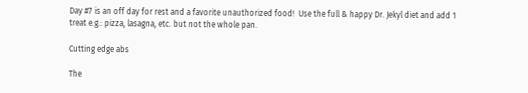Day #7 is an off day for rest and a favorite unauthorized food!  Use the full & happy Dr. Jekyl diet and add 1 treat e.g.: pizza, lasagna, etc. but not the whole pan.

Cutting edge abs

The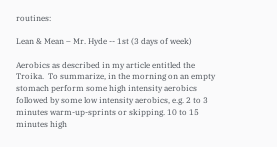routines:

Lean & Mean – Mr. Hyde -- 1st (3 days of week)

Aerobics as described in my article entitled the Troika.  To summarize, in the morning on an empty stomach perform some high intensity aerobics followed by some low intensity aerobics, e.g. 2 to 3 minutes warm-up-sprints or skipping. 10 to 15 minutes high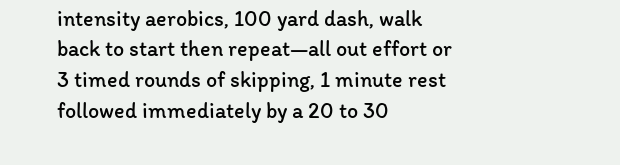intensity aerobics, 100 yard dash, walk back to start then repeat—all out effort or 3 timed rounds of skipping, 1 minute rest followed immediately by a 20 to 30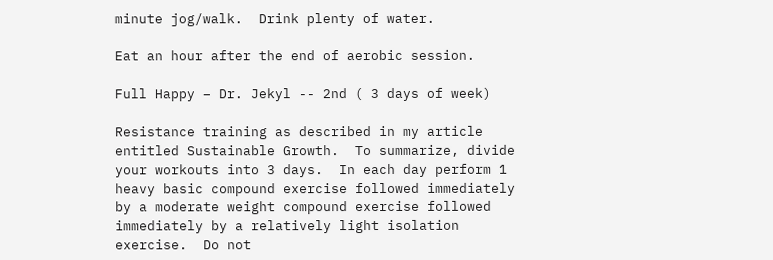minute jog/walk.  Drink plenty of water.

Eat an hour after the end of aerobic session.

Full Happy – Dr. Jekyl -- 2nd ( 3 days of week)

Resistance training as described in my article entitled Sustainable Growth.  To summarize, divide your workouts into 3 days.  In each day perform 1 heavy basic compound exercise followed immediately by a moderate weight compound exercise followed immediately by a relatively light isolation exercise.  Do not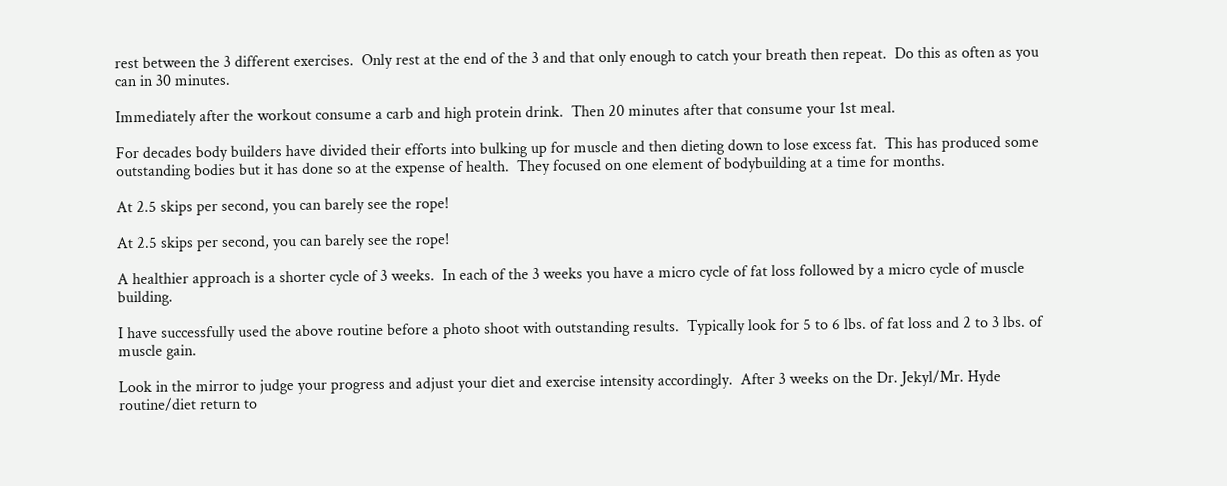rest between the 3 different exercises.  Only rest at the end of the 3 and that only enough to catch your breath then repeat.  Do this as often as you can in 30 minutes.

Immediately after the workout consume a carb and high protein drink.  Then 20 minutes after that consume your 1st meal.

For decades body builders have divided their efforts into bulking up for muscle and then dieting down to lose excess fat.  This has produced some outstanding bodies but it has done so at the expense of health.  They focused on one element of bodybuilding at a time for months.

At 2.5 skips per second, you can barely see the rope!

At 2.5 skips per second, you can barely see the rope!

A healthier approach is a shorter cycle of 3 weeks.  In each of the 3 weeks you have a micro cycle of fat loss followed by a micro cycle of muscle building.

I have successfully used the above routine before a photo shoot with outstanding results.  Typically look for 5 to 6 lbs. of fat loss and 2 to 3 lbs. of muscle gain.

Look in the mirror to judge your progress and adjust your diet and exercise intensity accordingly.  After 3 weeks on the Dr. Jekyl/Mr. Hyde routine/diet return to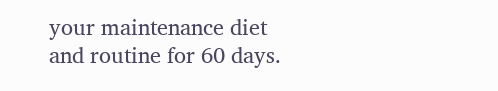your maintenance diet and routine for 60 days.